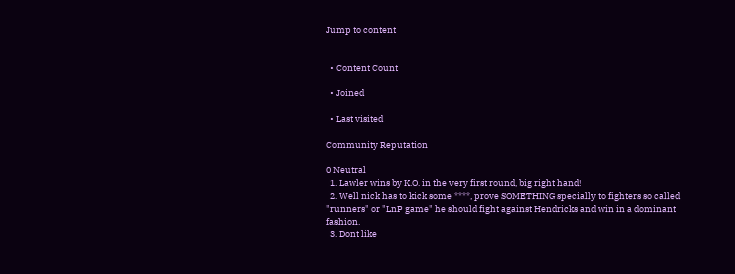Jump to content


  • Content Count

  • Joined

  • Last visited

Community Reputation

0 Neutral
  1. Lawler wins by K.O. in the very first round, big right hand!
  2. Well nick has to kick some ****, prove SOMETHING specially to fighters so called "runners" or "LnP game" he should fight against Hendricks and win in a dominant fashion.
  3. Dont like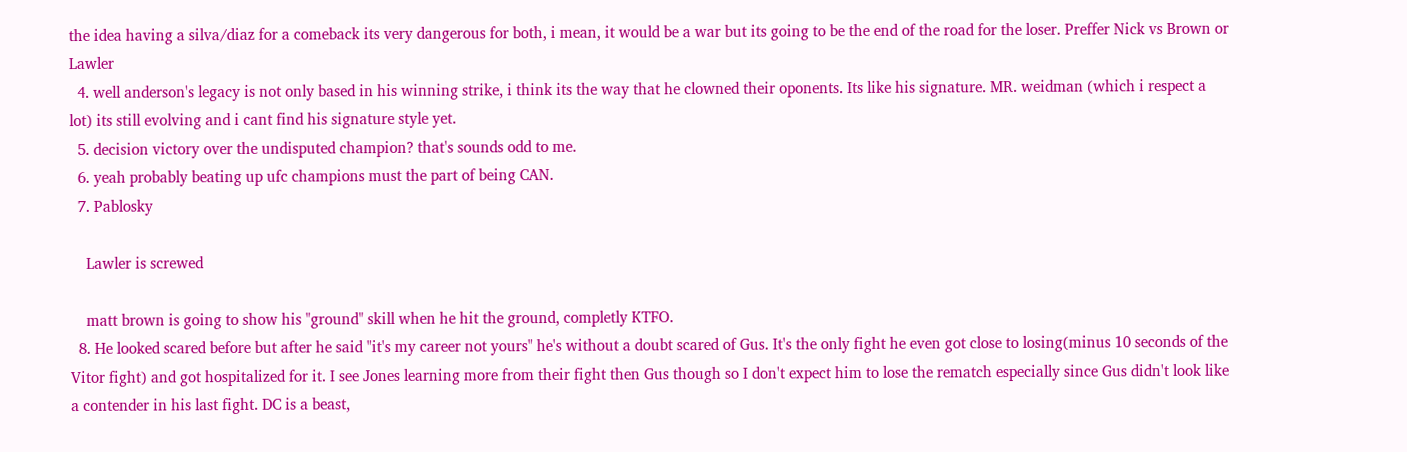the idea having a silva/diaz for a comeback its very dangerous for both, i mean, it would be a war but its going to be the end of the road for the loser. Preffer Nick vs Brown or Lawler
  4. well anderson's legacy is not only based in his winning strike, i think its the way that he clowned their oponents. Its like his signature. MR. weidman (which i respect a lot) its still evolving and i cant find his signature style yet.
  5. decision victory over the undisputed champion? that's sounds odd to me.
  6. yeah probably beating up ufc champions must the part of being CAN.
  7. Pablosky

    Lawler is screwed

    matt brown is going to show his "ground" skill when he hit the ground, completly KTFO.
  8. He looked scared before but after he said "it's my career not yours" he's without a doubt scared of Gus. It's the only fight he even got close to losing(minus 10 seconds of the Vitor fight) and got hospitalized for it. I see Jones learning more from their fight then Gus though so I don't expect him to lose the rematch especially since Gus didn't look like a contender in his last fight. DC is a beast,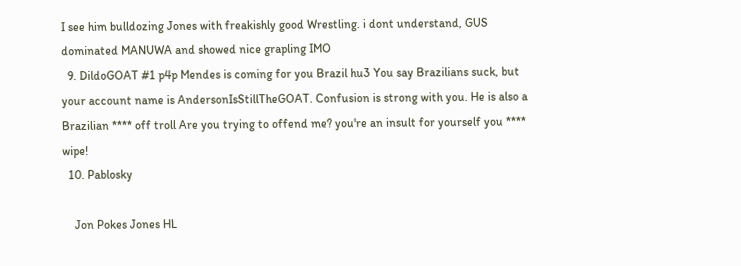I see him bulldozing Jones with freakishly good Wrestling. i dont understand, GUS dominated MANUWA and showed nice grapling IMO
  9. DildoGOAT #1 p4p Mendes is coming for you Brazil hu3 You say Brazilians suck, but your account name is AndersonIsStillTheGOAT. Confusion is strong with you. He is also a Brazilian **** off troll Are you trying to offend me? you're an insult for yourself you **** wipe!
  10. Pablosky

    Jon Pokes Jones HL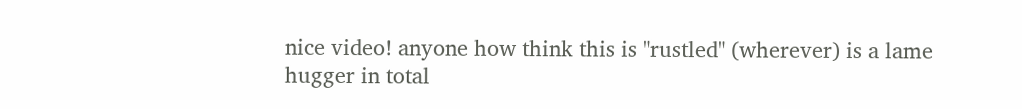nice video! anyone how think this is "rustled" (wherever) is a lame hugger in total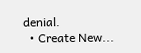denial.
  • Create New...